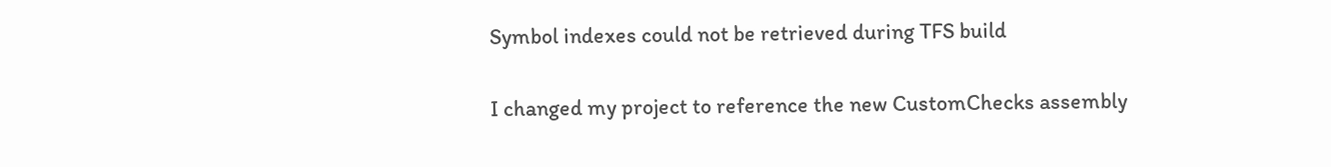Symbol indexes could not be retrieved during TFS build


I changed my project to reference the new CustomChecks assembly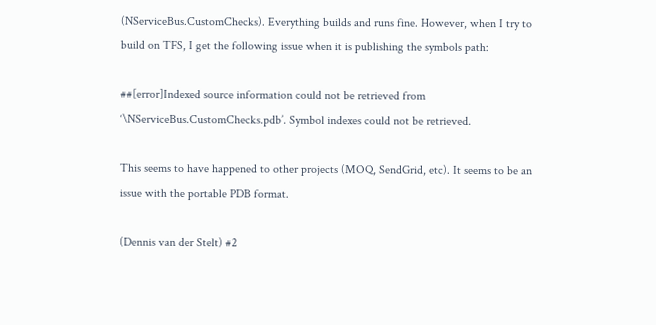(NServiceBus.CustomChecks). Everything builds and runs fine. However, when I try to build on TFS, I get the following issue when it is publishing the symbols path:

##[error]Indexed source information could not be retrieved from ‘\NServiceBus.CustomChecks.pdb’. Symbol indexes could not be retrieved.

This seems to have happened to other projects (MOQ, SendGrid, etc). It seems to be an issue with the portable PDB format.

(Dennis van der Stelt) #2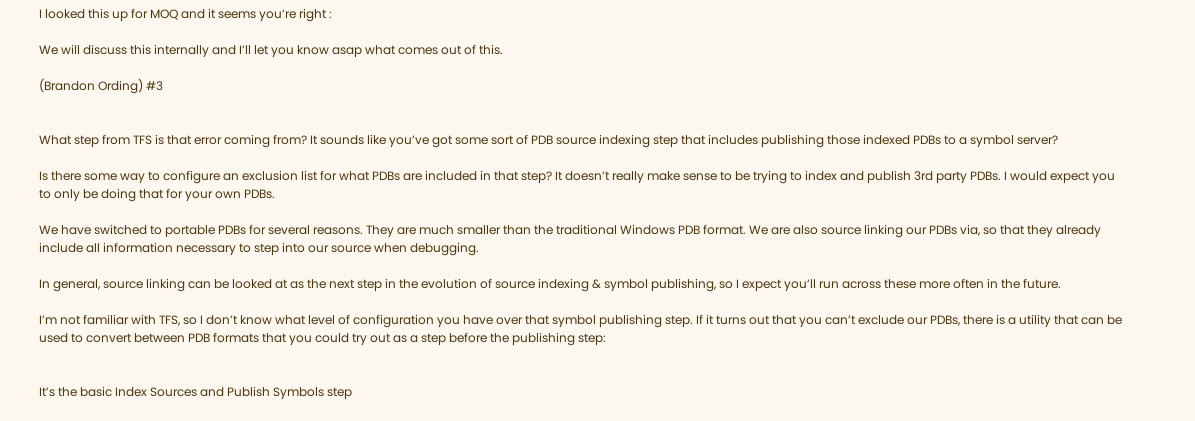I looked this up for MOQ and it seems you’re right :

We will discuss this internally and I’ll let you know asap what comes out of this.

(Brandon Ording) #3


What step from TFS is that error coming from? It sounds like you’ve got some sort of PDB source indexing step that includes publishing those indexed PDBs to a symbol server?

Is there some way to configure an exclusion list for what PDBs are included in that step? It doesn’t really make sense to be trying to index and publish 3rd party PDBs. I would expect you to only be doing that for your own PDBs.

We have switched to portable PDBs for several reasons. They are much smaller than the traditional Windows PDB format. We are also source linking our PDBs via, so that they already include all information necessary to step into our source when debugging.

In general, source linking can be looked at as the next step in the evolution of source indexing & symbol publishing, so I expect you’ll run across these more often in the future.

I’m not familiar with TFS, so I don’t know what level of configuration you have over that symbol publishing step. If it turns out that you can’t exclude our PDBs, there is a utility that can be used to convert between PDB formats that you could try out as a step before the publishing step:


It’s the basic Index Sources and Publish Symbols step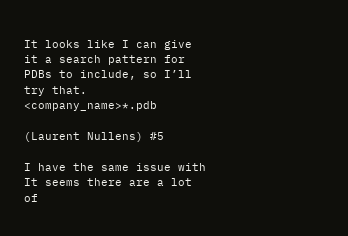It looks like I can give it a search pattern for PDBs to include, so I’ll try that. <company_name>*.pdb

(Laurent Nullens) #5

I have the same issue with
It seems there are a lot of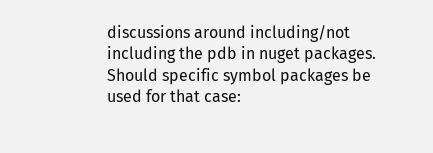discussions around including/not including the pdb in nuget packages.
Should specific symbol packages be used for that case: